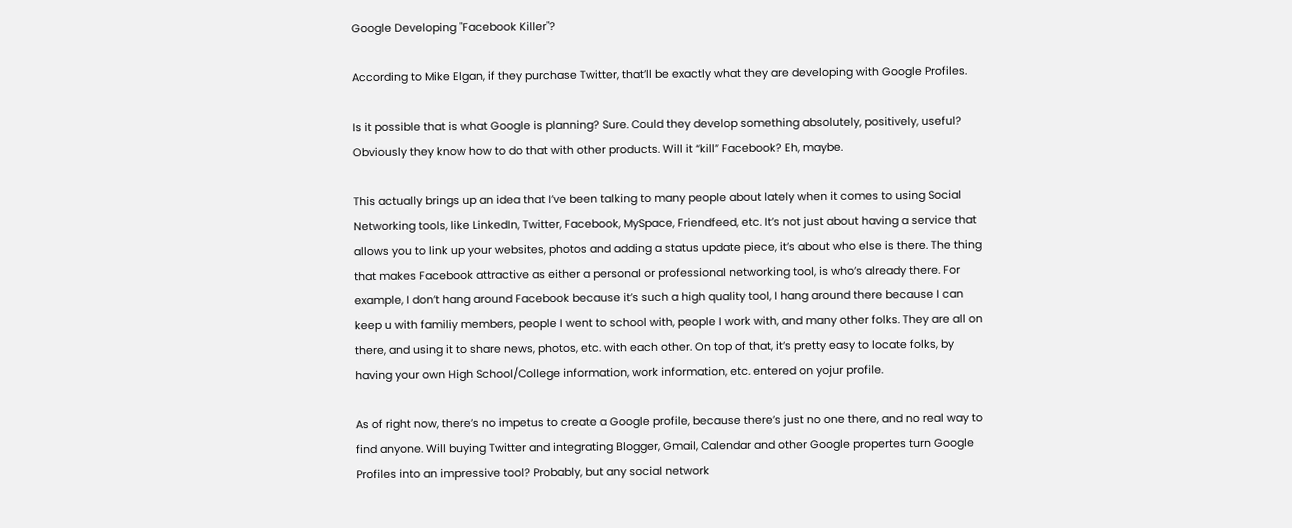Google Developing "Facebook Killer"?

According to Mike Elgan, if they purchase Twitter, that’ll be exactly what they are developing with Google Profiles.

Is it possible that is what Google is planning? Sure. Could they develop something absolutely, positively, useful? Obviously they know how to do that with other products. Will it “kill” Facebook? Eh, maybe.

This actually brings up an idea that I’ve been talking to many people about lately when it comes to using Social Networking tools, like LinkedIn, Twitter, Facebook, MySpace, Friendfeed, etc. It’s not just about having a service that allows you to link up your websites, photos and adding a status update piece, it’s about who else is there. The thing that makes Facebook attractive as either a personal or professional networking tool, is who’s already there. For example, I don’t hang around Facebook because it’s such a high quality tool, I hang around there because I can keep u with familiy members, people I went to school with, people I work with, and many other folks. They are all on there, and using it to share news, photos, etc. with each other. On top of that, it’s pretty easy to locate folks, by having your own High School/College information, work information, etc. entered on yojur profile.

As of right now, there’s no impetus to create a Google profile, because there’s just no one there, and no real way to find anyone. Will buying Twitter and integrating Blogger, Gmail, Calendar and other Google propertes turn Google Profiles into an impressive tool? Probably, but any social network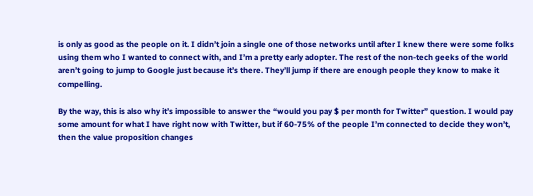is only as good as the people on it. I didn’t join a single one of those networks until after I knew there were some folks using them who I wanted to connect with, and I’m a pretty early adopter. The rest of the non-tech geeks of the world aren’t going to jump to Google just because it’s there. They’ll jump if there are enough people they know to make it compelling.

By the way, this is also why it’s impossible to answer the “would you pay $ per month for Twitter” question. I would pay some amount for what I have right now with Twitter, but if 60-75% of the people I’m connected to decide they won’t, then the value proposition changes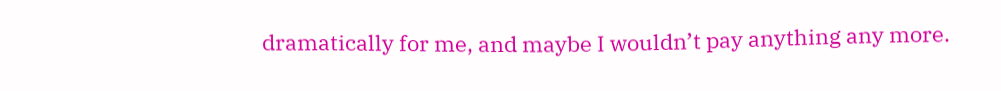dramatically for me, and maybe I wouldn’t pay anything any more.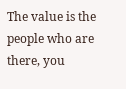The value is the people who are there, you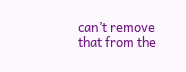can’t remove that from the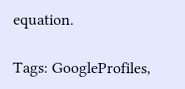equation.

Tags: GoogleProfiles,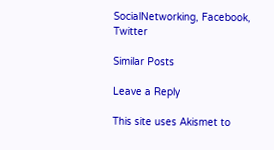SocialNetworking, Facebook, Twitter

Similar Posts

Leave a Reply

This site uses Akismet to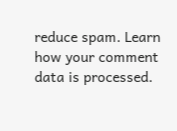reduce spam. Learn how your comment data is processed.